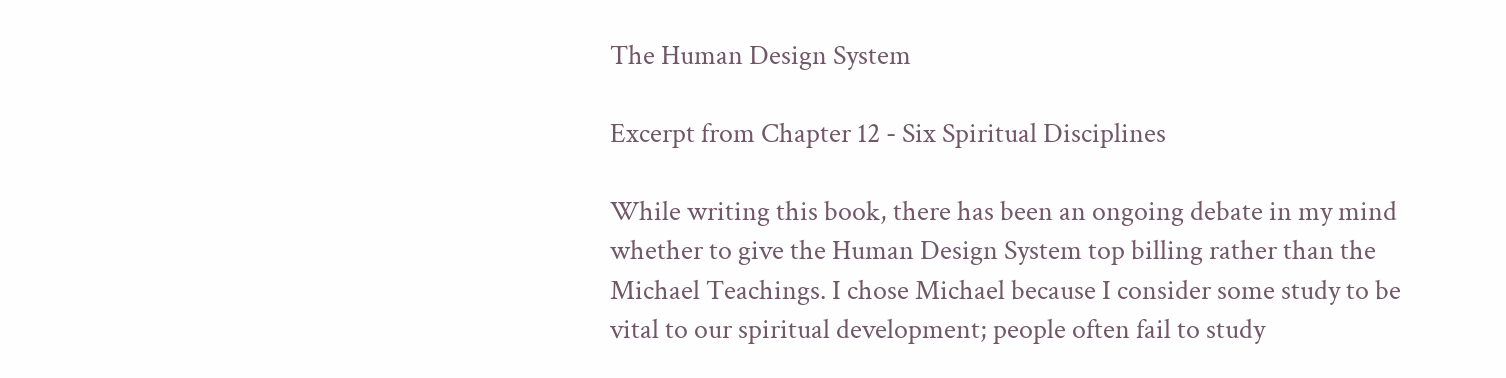The Human Design System

Excerpt from Chapter 12 - Six Spiritual Disciplines

While writing this book, there has been an ongoing debate in my mind whether to give the Human Design System top billing rather than the Michael Teachings. I chose Michael because I consider some study to be vital to our spiritual development; people often fail to study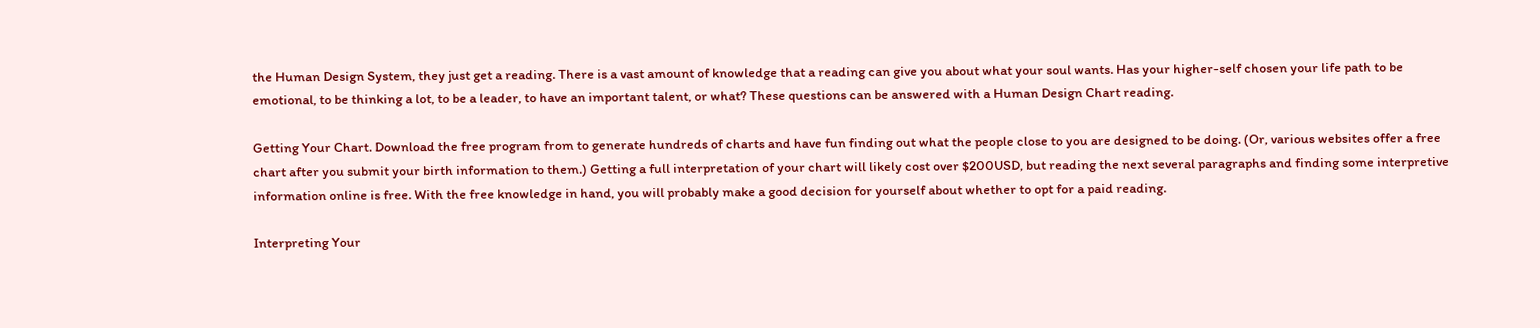the Human Design System, they just get a reading. There is a vast amount of knowledge that a reading can give you about what your soul wants. Has your higher-self chosen your life path to be emotional, to be thinking a lot, to be a leader, to have an important talent, or what? These questions can be answered with a Human Design Chart reading.

Getting Your Chart. Download the free program from to generate hundreds of charts and have fun finding out what the people close to you are designed to be doing. (Or, various websites offer a free chart after you submit your birth information to them.) Getting a full interpretation of your chart will likely cost over $200USD, but reading the next several paragraphs and finding some interpretive information online is free. With the free knowledge in hand, you will probably make a good decision for yourself about whether to opt for a paid reading.

Interpreting Your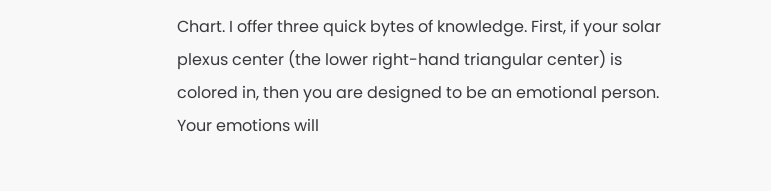Chart. I offer three quick bytes of knowledge. First, if your solar plexus center (the lower right-hand triangular center) is colored in, then you are designed to be an emotional person. Your emotions will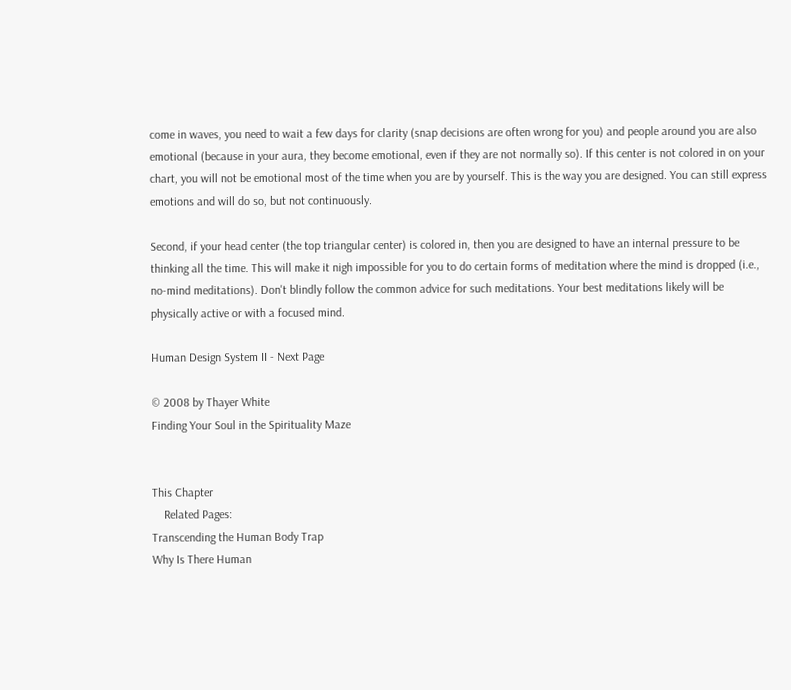come in waves, you need to wait a few days for clarity (snap decisions are often wrong for you) and people around you are also emotional (because in your aura, they become emotional, even if they are not normally so). If this center is not colored in on your chart, you will not be emotional most of the time when you are by yourself. This is the way you are designed. You can still express emotions and will do so, but not continuously.

Second, if your head center (the top triangular center) is colored in, then you are designed to have an internal pressure to be thinking all the time. This will make it nigh impossible for you to do certain forms of meditation where the mind is dropped (i.e., no-mind meditations). Don't blindly follow the common advice for such meditations. Your best meditations likely will be physically active or with a focused mind.

Human Design System II - Next Page

© 2008 by Thayer White
Finding Your Soul in the Spirituality Maze


This Chapter
    Related Pages:
Transcending the Human Body Trap
Why Is There Human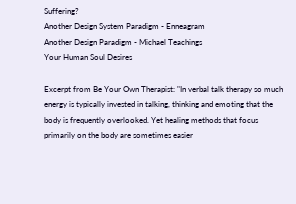Suffering?
Another Design System Paradigm - Enneagram
Another Design Paradigm - Michael Teachings
Your Human Soul Desires

Excerpt from Be Your Own Therapist: "In verbal talk therapy so much energy is typically invested in talking, thinking and emoting that the body is frequently overlooked. Yet healing methods that focus primarily on the body are sometimes easier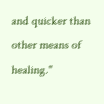and quicker than other means of healing."